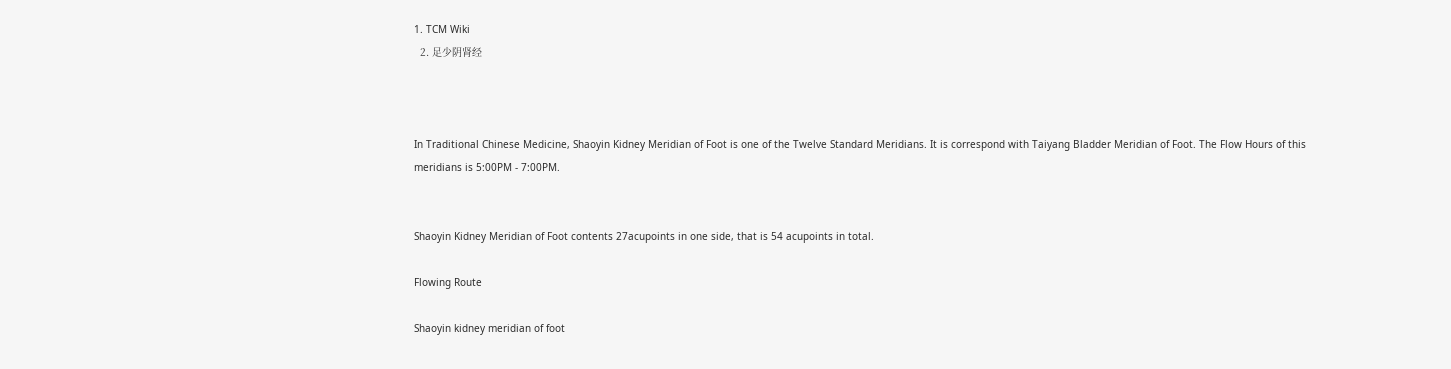1. TCM Wiki
  2. 足少阴肾经



In Traditional Chinese Medicine, Shaoyin Kidney Meridian of Foot is one of the Twelve Standard Meridians. It is correspond with Taiyang Bladder Meridian of Foot. The Flow Hours of this meridians is 5:00PM - 7:00PM.


Shaoyin Kidney Meridian of Foot contents 27acupoints in one side, that is 54 acupoints in total.

Flowing Route

Shaoyin kidney meridian of foot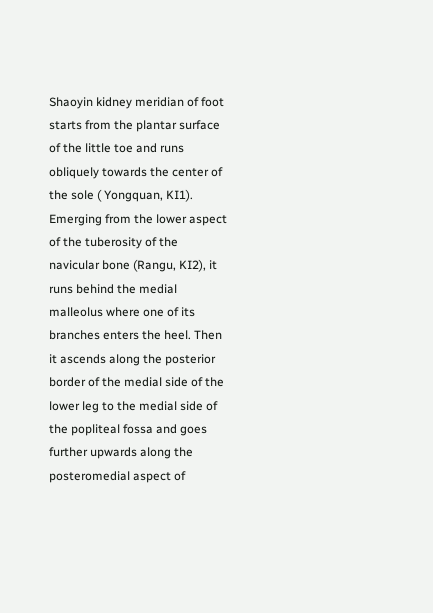Shaoyin kidney meridian of foot starts from the plantar surface of the little toe and runs obliquely towards the center of the sole ( Yongquan, KI1). Emerging from the lower aspect of the tuberosity of the navicular bone (Rangu, KI2), it runs behind the medial malleolus where one of its branches enters the heel. Then it ascends along the posterior border of the medial side of the lower leg to the medial side of the popliteal fossa and goes further upwards along the posteromedial aspect of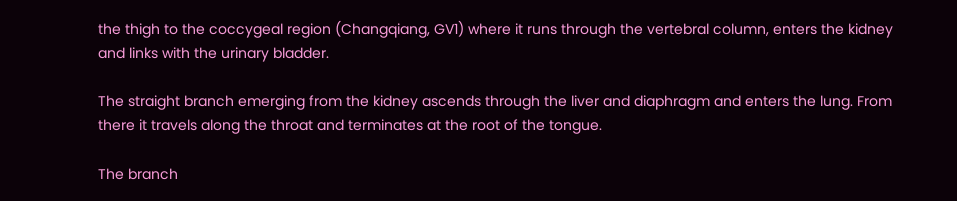the thigh to the coccygeal region (Changqiang, GV1) where it runs through the vertebral column, enters the kidney and links with the urinary bladder.

The straight branch emerging from the kidney ascends through the liver and diaphragm and enters the lung. From there it travels along the throat and terminates at the root of the tongue.

The branch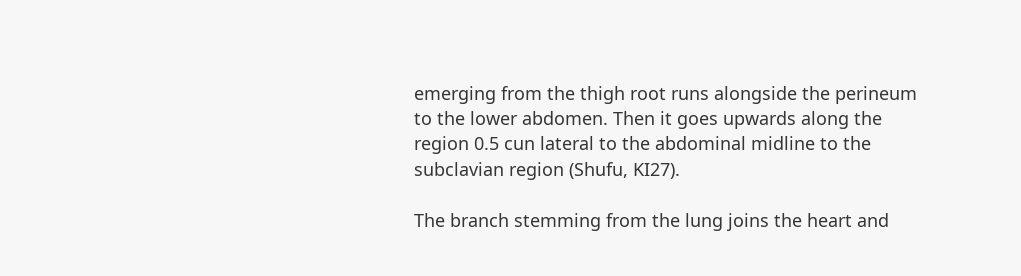emerging from the thigh root runs alongside the perineum to the lower abdomen. Then it goes upwards along the region 0.5 cun lateral to the abdominal midline to the subclavian region (Shufu, KI27).

The branch stemming from the lung joins the heart and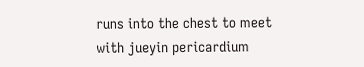runs into the chest to meet with jueyin pericardium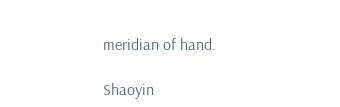meridian of hand.

Shaoyin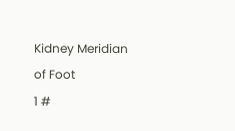Kidney Meridian of Foot
1 #